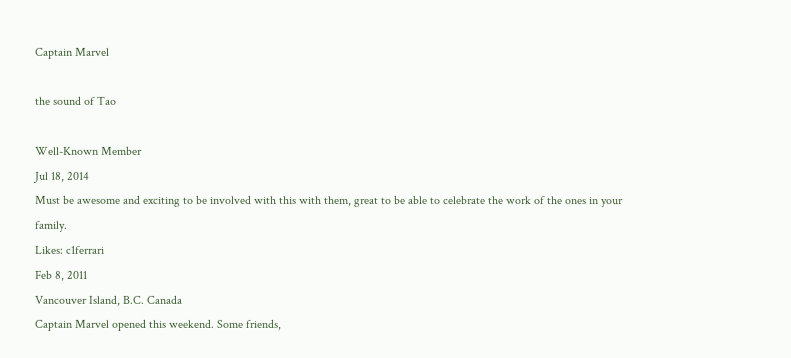Captain Marvel

the sound of Tao

Well-Known Member
Jul 18, 2014
Must be awesome and exciting to be involved with this with them, great to be able to celebrate the work of the ones in your family.
Likes: c1ferrari
Feb 8, 2011
Vancouver Island, B.C. Canada
Captain Marvel opened this weekend. Some friends,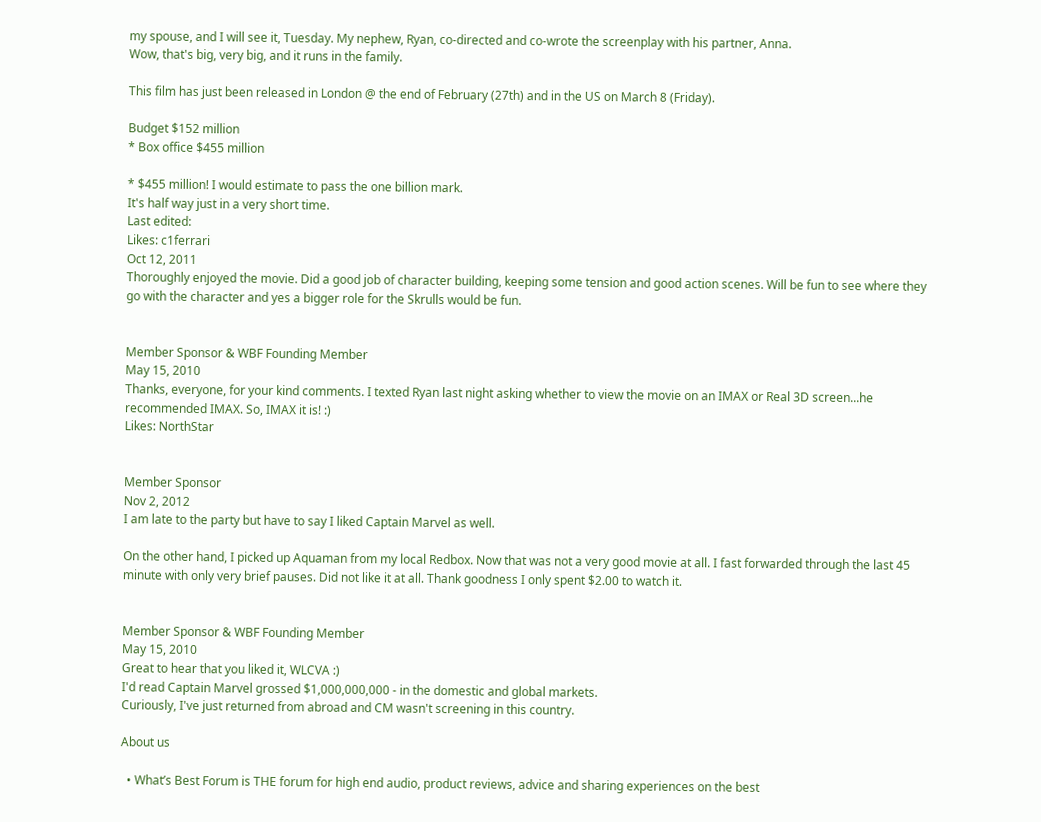my spouse, and I will see it, Tuesday. My nephew, Ryan, co-directed and co-wrote the screenplay with his partner, Anna.
Wow, that's big, very big, and it runs in the family.

This film has just been released in London @ the end of February (27th) and in the US on March 8 (Friday).

Budget $152 million
* Box office $455 million

* $455 million! I would estimate to pass the one billion mark.
It's half way just in a very short time.
Last edited:
Likes: c1ferrari
Oct 12, 2011
Thoroughly enjoyed the movie. Did a good job of character building, keeping some tension and good action scenes. Will be fun to see where they go with the character and yes a bigger role for the Skrulls would be fun.


Member Sponsor & WBF Founding Member
May 15, 2010
Thanks, everyone, for your kind comments. I texted Ryan last night asking whether to view the movie on an IMAX or Real 3D screen...he recommended IMAX. So, IMAX it is! :)
Likes: NorthStar


Member Sponsor
Nov 2, 2012
I am late to the party but have to say I liked Captain Marvel as well.

On the other hand, I picked up Aquaman from my local Redbox. Now that was not a very good movie at all. I fast forwarded through the last 45 minute with only very brief pauses. Did not like it at all. Thank goodness I only spent $2.00 to watch it.


Member Sponsor & WBF Founding Member
May 15, 2010
Great to hear that you liked it, WLCVA :)
I'd read Captain Marvel grossed $1,000,000,000 - in the domestic and global markets.
Curiously, I've just returned from abroad and CM wasn't screening in this country.

About us

  • What’s Best Forum is THE forum for high end audio, product reviews, advice and sharing experiences on the best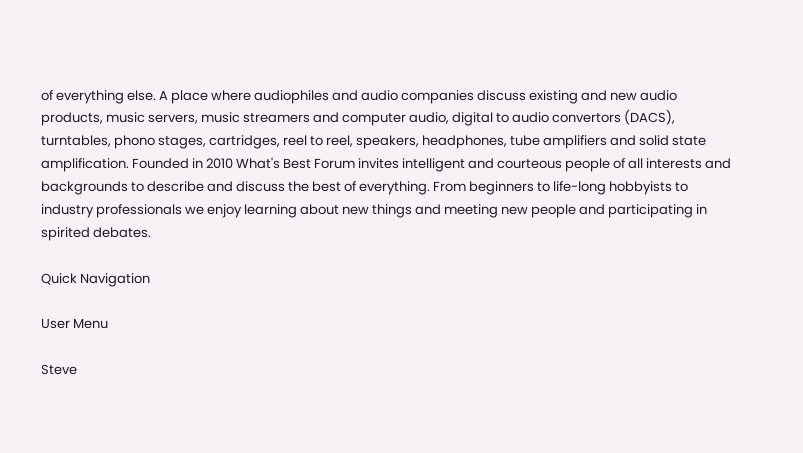of everything else. A place where audiophiles and audio companies discuss existing and new audio products, music servers, music streamers and computer audio, digital to audio convertors (DACS), turntables, phono stages, cartridges, reel to reel, speakers, headphones, tube amplifiers and solid state amplification. Founded in 2010 What's Best Forum invites intelligent and courteous people of all interests and backgrounds to describe and discuss the best of everything. From beginners to life-long hobbyists to industry professionals we enjoy learning about new things and meeting new people and participating in spirited debates.

Quick Navigation

User Menu

Steve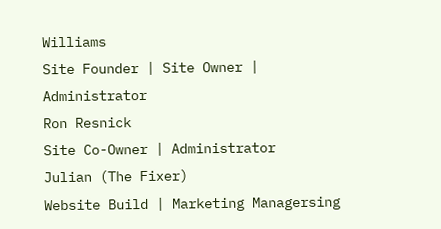Williams
Site Founder | Site Owner | Administrator
Ron Resnick
Site Co-Owner | Administrator
Julian (The Fixer)
Website Build | Marketing Managersing